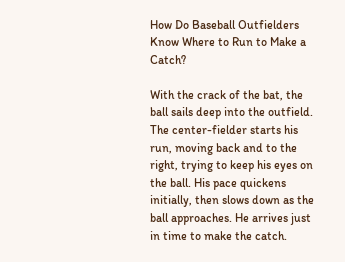How Do Baseball Outfielders Know Where to Run to Make a Catch?

With the crack of the bat, the ball sails deep into the outfield. The center-fielder starts his run, moving back and to the right, trying to keep his eyes on the ball. His pace quickens initially, then slows down as the ball approaches. He arrives just in time to make the catch.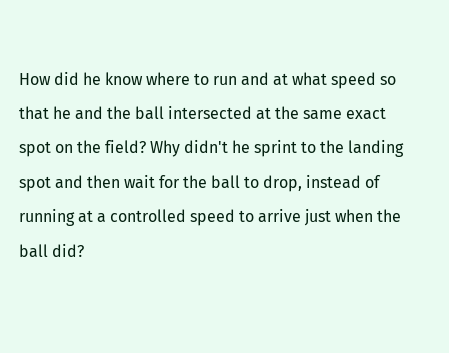How did he know where to run and at what speed so that he and the ball intersected at the same exact spot on the field? Why didn't he sprint to the landing spot and then wait for the ball to drop, instead of running at a controlled speed to arrive just when the ball did?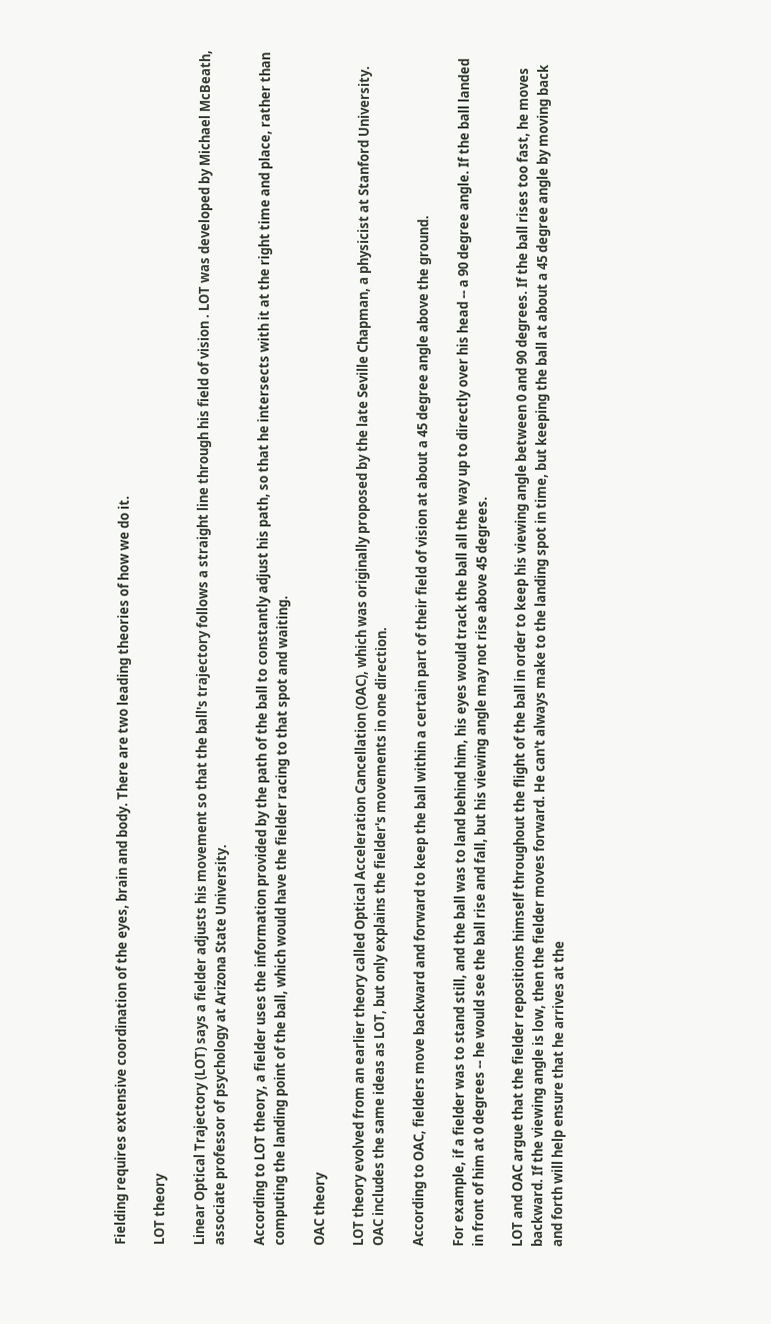Fielding requires extensive coordination of the eyes, brain and body. There are two leading theories of how we do it.

LOT theory

Linear Optical Trajectory (LOT) says a fielder adjusts his movement so that the ball's trajectory follows a straight line through his field of vision . LOT was developed by Michael McBeath, associate professor of psychology at Arizona State University.

According to LOT theory, a fielder uses the information provided by the path of the ball to constantly adjust his path, so that he intersects with it at the right time and place, rather than computing the landing point of the ball, which would have the fielder racing to that spot and waiting.

OAC theory

LOT theory evolved from an earlier theory called Optical Acceleration Cancellation (OAC), which was originally proposed by the late Seville Chapman, a physicist at Stanford University. OAC includes the same ideas as LOT, but only explains the fielder's movements in one direction.

According to OAC, fielders move backward and forward to keep the ball within a certain part of their field of vision at about a 45 degree angle above the ground.

For example, if a fielder was to stand still, and the ball was to land behind him, his eyes would track the ball all the way up to directly over his head -- a 90 degree angle. If the ball landed in front of him at 0 degrees -- he would see the ball rise and fall, but his viewing angle may not rise above 45 degrees.

LOT and OAC argue that the fielder repositions himself throughout the flight of the ball in order to keep his viewing angle between 0 and 90 degrees. If the ball rises too fast, he moves backward. If the viewing angle is low, then the fielder moves forward. He can't always make to the landing spot in time, but keeping the ball at about a 45 degree angle by moving back and forth will help ensure that he arrives at the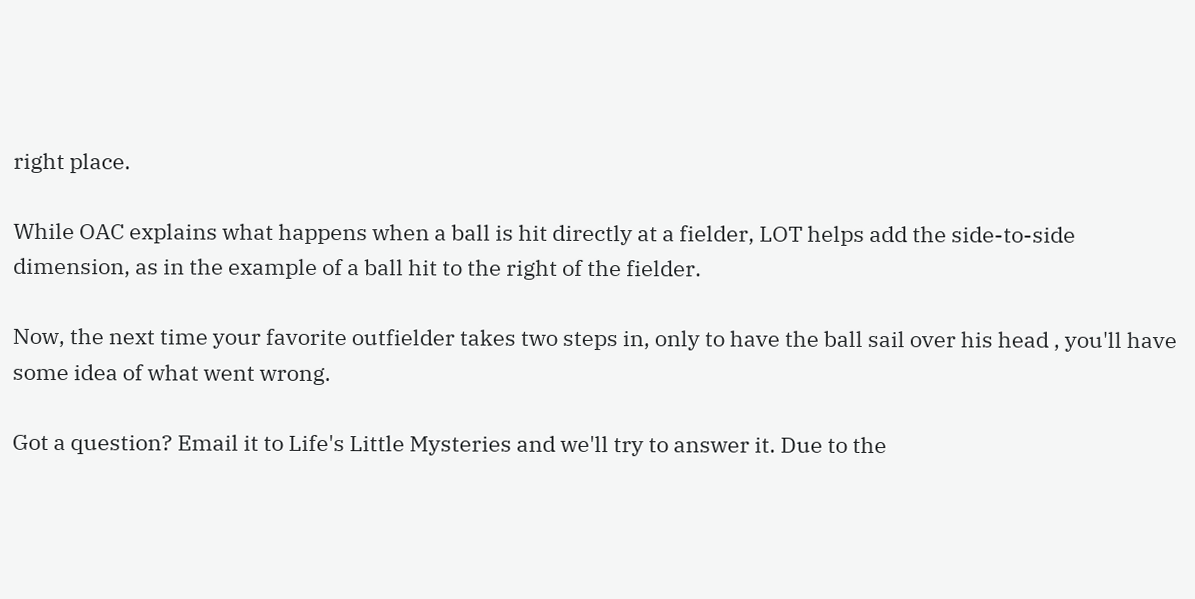right place.

While OAC explains what happens when a ball is hit directly at a fielder, LOT helps add the side-to-side dimension, as in the example of a ball hit to the right of the fielder.

Now, the next time your favorite outfielder takes two steps in, only to have the ball sail over his head , you'll have some idea of what went wrong.

Got a question? Email it to Life's Little Mysteries and we'll try to answer it. Due to the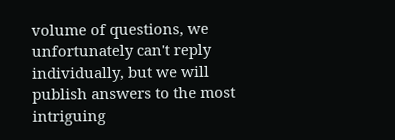volume of questions, we unfortunately can't reply individually, but we will publish answers to the most intriguing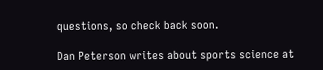questions, so check back soon.

Dan Peterson writes about sports science at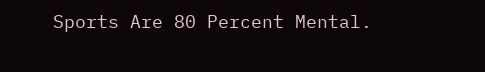Sports Are 80 Percent Mental.